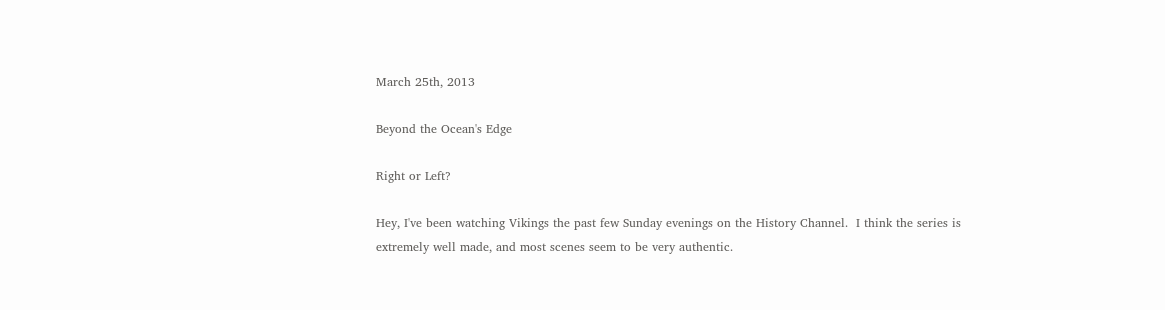March 25th, 2013

Beyond the Ocean's Edge

Right or Left?

Hey, I've been watching Vikings the past few Sunday evenings on the History Channel.  I think the series is extremely well made, and most scenes seem to be very authentic.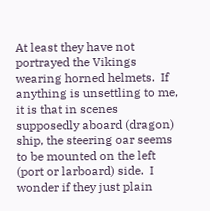At least they have not portrayed the Vikings wearing horned helmets.  If anything is unsettling to me, it is that in scenes supposedly aboard (dragon) ship, the steering oar seems to be mounted on the left (port or larboard) side.  I wonder if they just plain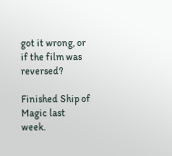got it wrong, or if the film was reversed?

Finished Ship of Magic last week.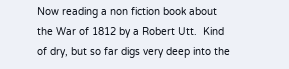Now reading a non fiction book about the War of 1812 by a Robert Utt.  Kind of dry, but so far digs very deep into the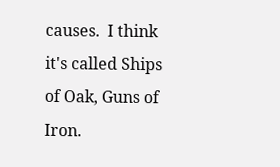causes.  I think it's called Ships of Oak, Guns of Iron.